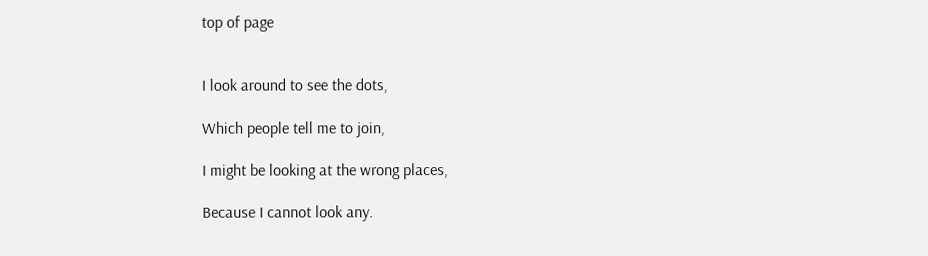top of page


I look around to see the dots,

Which people tell me to join,

I might be looking at the wrong places,

Because I cannot look any.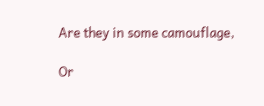Are they in some camouflage,

Or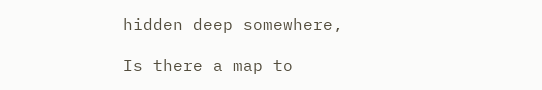hidden deep somewhere,

Is there a map to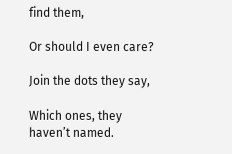find them,

Or should I even care?

Join the dots they say,

Which ones, they haven’t named.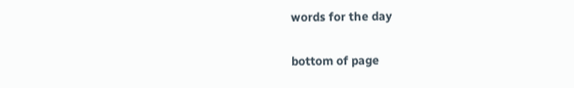words for the day

bottom of page